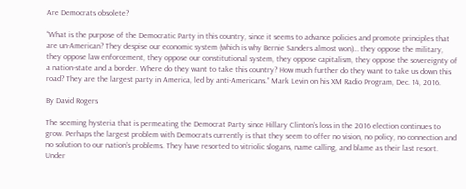Are Democrats obsolete?

“What is the purpose of the Democratic Party in this country, since it seems to advance policies and promote principles that are un-American? They despise our economic system (which is why Bernie Sanders almost won)… they oppose the military, they oppose law enforcement, they oppose our constitutional system, they oppose capitalism, they oppose the sovereignty of a nation-state and a border. Where do they want to take this country? How much further do they want to take us down this road? They are the largest party in America, led by anti-Americans.” Mark Levin on his XM Radio Program, Dec. 14, 2016.

By David Rogers

The seeming hysteria that is permeating the Democrat Party since Hillary Clinton’s loss in the 2016 election continues to grow. Perhaps the largest problem with Democrats currently is that they seem to offer no vision, no policy, no connection and no solution to our nation’s problems. They have resorted to vitriolic slogans, name calling, and blame as their last resort. Under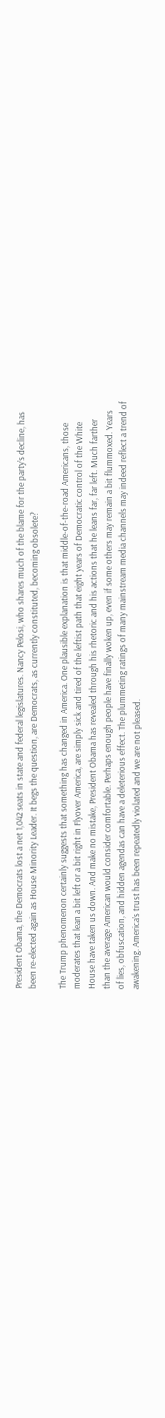President Obama, the Democrats lost a net 1,042 seats in state and federal legislatures. Nancy Pelosi, who shares much of the blame for the party’s decline, has been re-elected again as House Minority Leader. It begs the question, are Democrats, as currently constituted, becoming obsolete?

The Trump phenomenon certainly suggests that something has changed in America. One plausible explanation is that middle-of-the-road Americans, those moderates that lean a bit left or a bit right in Flyover America, are simply sick and tired of the leftist path that eight years of Democratic control of the White House have taken us down. And make no mistake, President Obama has revealed through his rhetoric and his actions that he leans far, far left. Much farther than the average American would consider comfortable. Perhaps enough people have finally woken up, even if some others may remain a bit flummoxed. Years of lies, obfuscation, and hidden agendas can have a deleterious effect. The plummeting ratings of many mainstream media channels may indeed reflect a trend of awakening. America’s trust has been repeatedly violated and we are not pleased.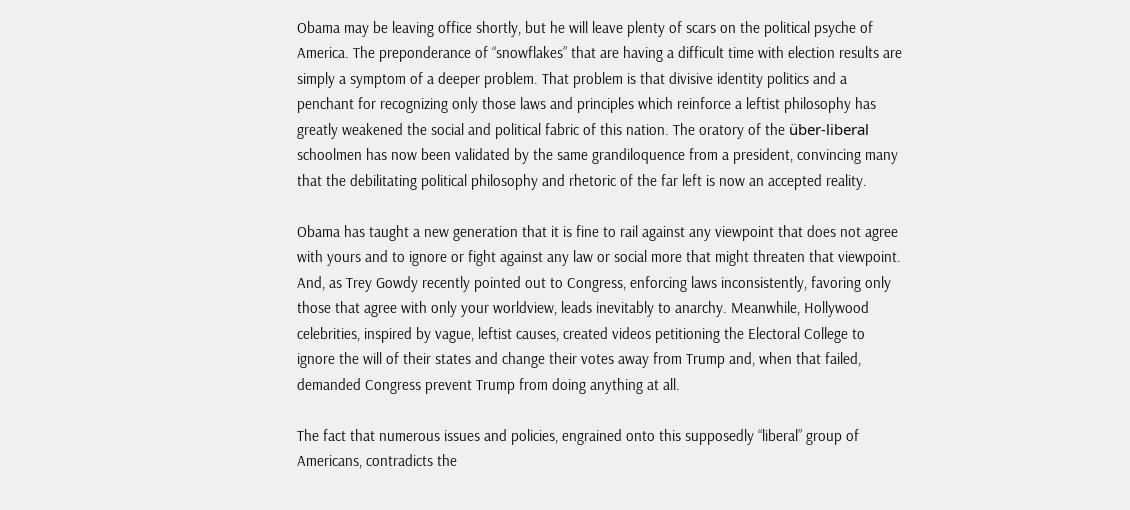Obama may be leaving office shortly, but he will leave plenty of scars on the political psyche of America. The preponderance of “snowflakes” that are having a difficult time with election results are simply a symptom of a deeper problem. That problem is that divisive identity politics and a penchant for recognizing only those laws and principles which reinforce a leftist philosophy has greatly weakened the social and political fabric of this nation. The oratory of the über-liberal schoolmen has now been validated by the same grandiloquence from a president, convincing many that the debilitating political philosophy and rhetoric of the far left is now an accepted reality.

Obama has taught a new generation that it is fine to rail against any viewpoint that does not agree with yours and to ignore or fight against any law or social more that might threaten that viewpoint. And, as Trey Gowdy recently pointed out to Congress, enforcing laws inconsistently, favoring only those that agree with only your worldview, leads inevitably to anarchy. Meanwhile, Hollywood celebrities, inspired by vague, leftist causes, created videos petitioning the Electoral College to ignore the will of their states and change their votes away from Trump and, when that failed, demanded Congress prevent Trump from doing anything at all.

The fact that numerous issues and policies, engrained onto this supposedly “liberal” group of Americans, contradicts the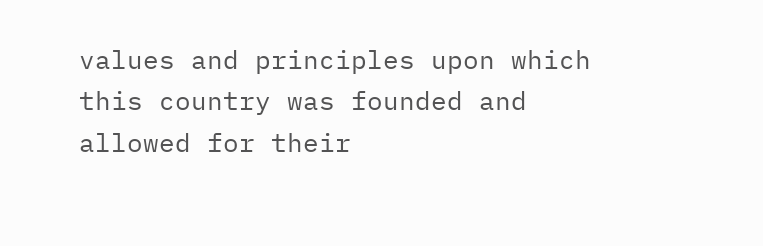values and principles upon which this country was founded and allowed for their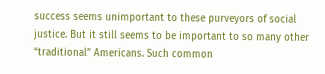success seems unimportant to these purveyors of social justice. But it still seems to be important to so many other “traditional” Americans. Such common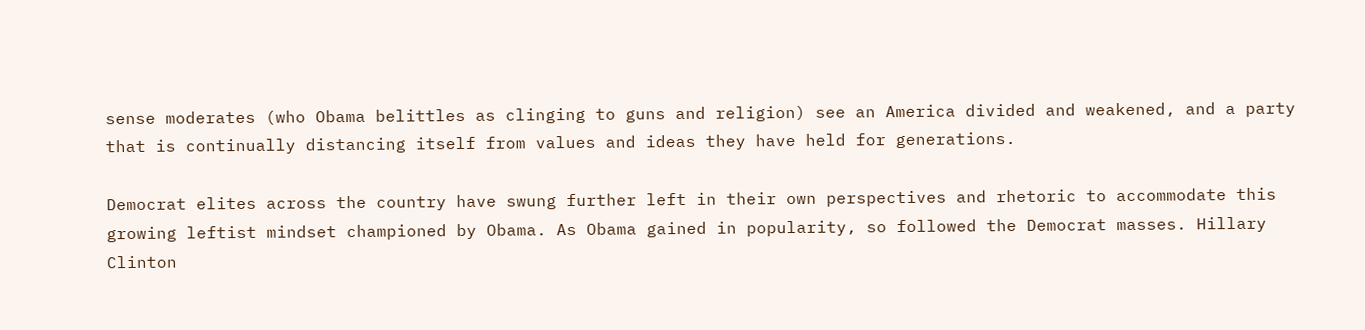sense moderates (who Obama belittles as clinging to guns and religion) see an America divided and weakened, and a party that is continually distancing itself from values and ideas they have held for generations.

Democrat elites across the country have swung further left in their own perspectives and rhetoric to accommodate this growing leftist mindset championed by Obama. As Obama gained in popularity, so followed the Democrat masses. Hillary Clinton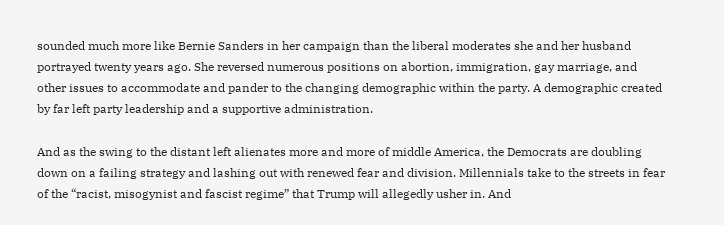sounded much more like Bernie Sanders in her campaign than the liberal moderates she and her husband portrayed twenty years ago. She reversed numerous positions on abortion, immigration, gay marriage, and other issues to accommodate and pander to the changing demographic within the party. A demographic created by far left party leadership and a supportive administration.

And as the swing to the distant left alienates more and more of middle America, the Democrats are doubling down on a failing strategy and lashing out with renewed fear and division. Millennials take to the streets in fear of the “racist, misogynist and fascist regime” that Trump will allegedly usher in. And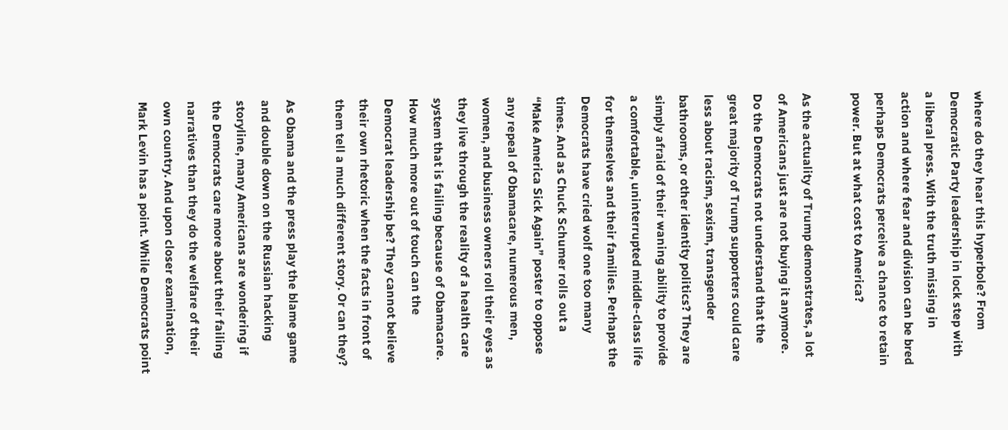where do they hear this hyperbole? From Democratic Party leadership in lock step with a liberal press. With the truth missing in action and where fear and division can be bred perhaps Democrats perceive a chance to retain power. But at what cost to America?

As the actuality of Trump demonstrates, a lot of Americans just are not buying it anymore. Do the Democrats not understand that the great majority of Trump supporters could care less about racism, sexism, transgender bathrooms, or other identity politics? They are simply afraid of their waning ability to provide a comfortable, uninterrupted middle-class life for themselves and their families. Perhaps the Democrats have cried wolf one too many times. And as Chuck Schumer rolls out a “Make America Sick Again” poster to oppose any repeal of Obamacare, numerous men, women, and business owners roll their eyes as they live through the reality of a health care system that is failing because of Obamacare. How much more out of touch can the Democrat leadership be? They cannot believe their own rhetoric when the facts in front of them tell a much different story. Or can they?

As Obama and the press play the blame game and double down on the Russian hacking storyline, many Americans are wondering if the Democrats care more about their failing narratives than they do the welfare of their own country. And upon closer examination, Mark Levin has a point. While Democrats point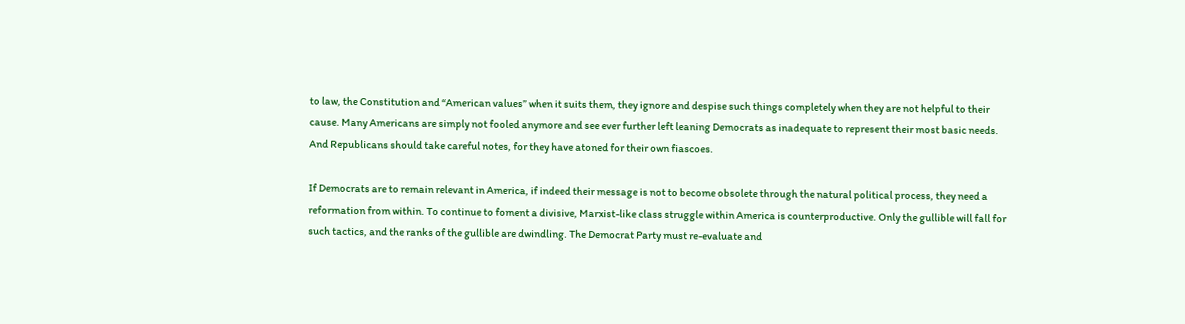to law, the Constitution and “American values” when it suits them, they ignore and despise such things completely when they are not helpful to their cause. Many Americans are simply not fooled anymore and see ever further left leaning Democrats as inadequate to represent their most basic needs. And Republicans should take careful notes, for they have atoned for their own fiascoes.

If Democrats are to remain relevant in America, if indeed their message is not to become obsolete through the natural political process, they need a reformation from within. To continue to foment a divisive, Marxist-like class struggle within America is counterproductive. Only the gullible will fall for such tactics, and the ranks of the gullible are dwindling. The Democrat Party must re-evaluate and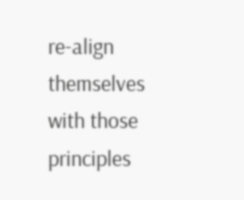re-align themselves with those principles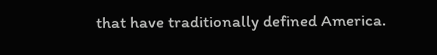that have traditionally defined America.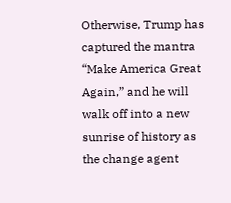Otherwise, Trump has captured the mantra “Make America Great Again,” and he will walk off into a new sunrise of history as the change agent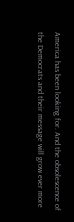America has been looking for. And the obsolescence of the Democrats and their message will grow ever more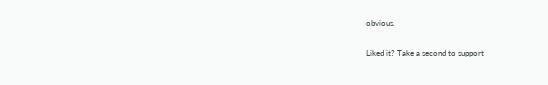obvious.

Liked it? Take a second to support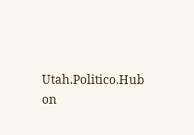Utah.Politico.Hub on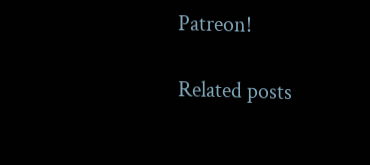Patreon!

Related posts